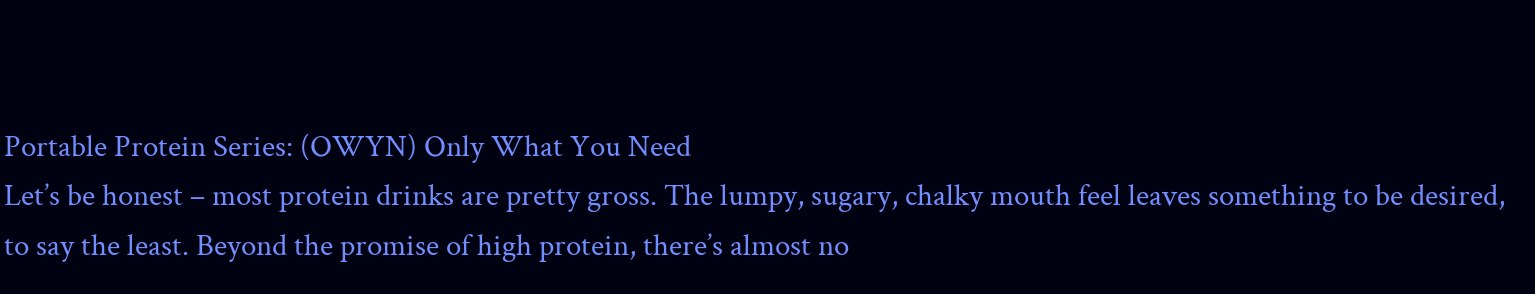Portable Protein Series: (OWYN) Only What You Need
Let’s be honest – most protein drinks are pretty gross. The lumpy, sugary, chalky mouth feel leaves something to be desired, to say the least. Beyond the promise of high protein, there’s almost no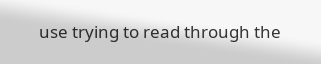use trying to read through the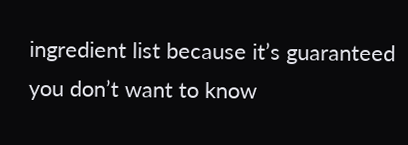ingredient list because it’s guaranteed you don’t want to know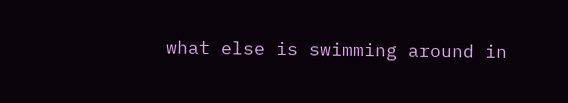what else is swimming around in